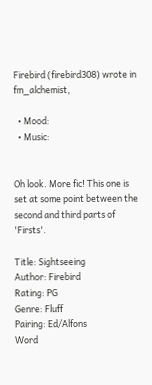Firebird (firebird308) wrote in fm_alchemist,

  • Mood:
  • Music:


Oh look. More fic! This one is set at some point between the second and third parts of 'Firsts'.

Title: Sightseeing
Author: Firebird
Rating: PG
Genre: Fluff
Pairing: Ed/Alfons
Word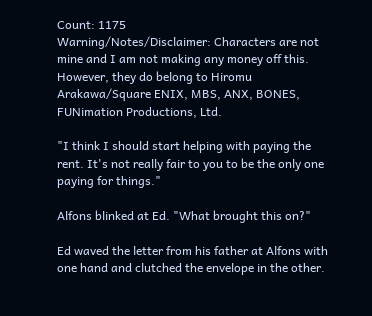Count: 1175
Warning/Notes/Disclaimer: Characters are not mine and I am not making any money off this. However, they do belong to Hiromu Arakawa/Square ENIX, MBS, ANX, BONES, FUNimation Productions, Ltd.

"I think I should start helping with paying the rent. It's not really fair to you to be the only one paying for things."

Alfons blinked at Ed. "What brought this on?"

Ed waved the letter from his father at Alfons with one hand and clutched the envelope in the other.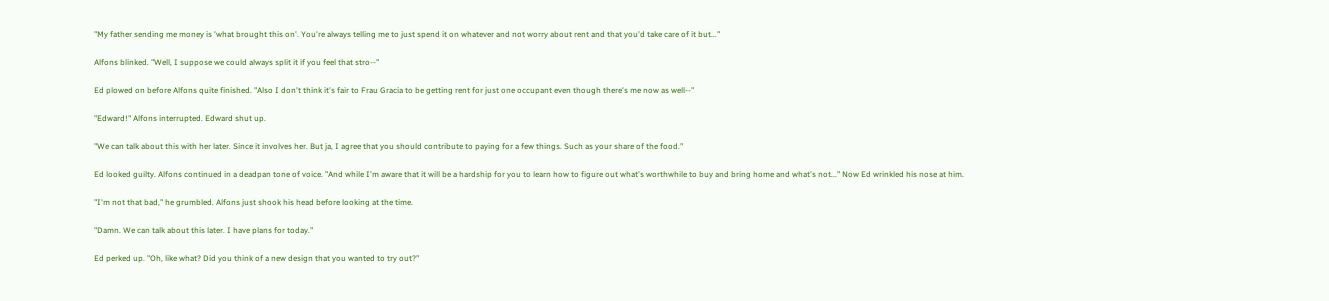"My father sending me money is 'what brought this on'. You're always telling me to just spend it on whatever and not worry about rent and that you'd take care of it but..."

Alfons blinked. "Well, I suppose we could always split it if you feel that stro--"

Ed plowed on before Alfons quite finished. "Also I don't think it's fair to Frau Gracia to be getting rent for just one occupant even though there's me now as well--"

"Edward!" Alfons interrupted. Edward shut up.

"We can talk about this with her later. Since it involves her. But ja, I agree that you should contribute to paying for a few things. Such as your share of the food."

Ed looked guilty. Alfons continued in a deadpan tone of voice. "And while I'm aware that it will be a hardship for you to learn how to figure out what's worthwhile to buy and bring home and what's not..." Now Ed wrinkled his nose at him.

"I'm not that bad," he grumbled. Alfons just shook his head before looking at the time.

"Damn. We can talk about this later. I have plans for today."

Ed perked up. "Oh, like what? Did you think of a new design that you wanted to try out?"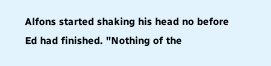Alfons started shaking his head no before Ed had finished. "Nothing of the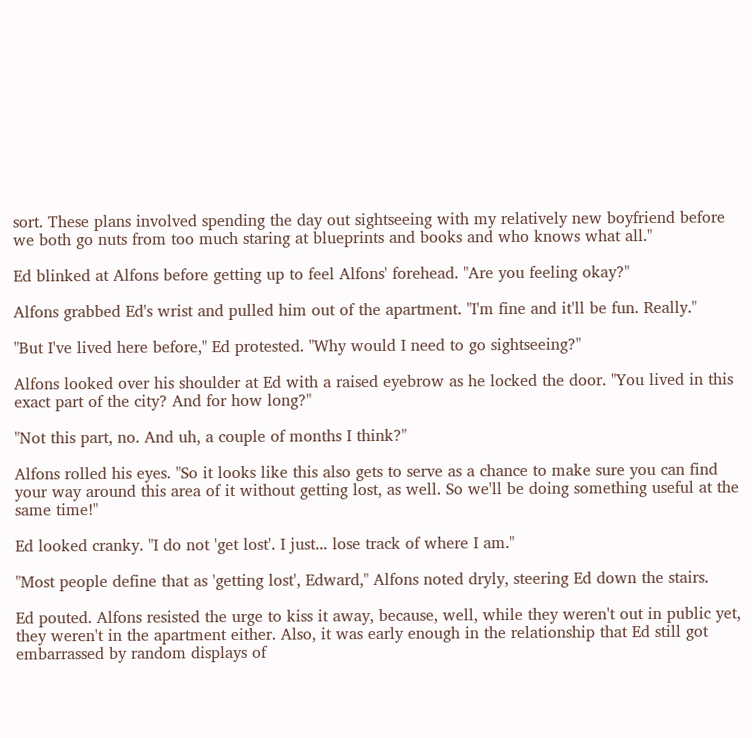sort. These plans involved spending the day out sightseeing with my relatively new boyfriend before we both go nuts from too much staring at blueprints and books and who knows what all."

Ed blinked at Alfons before getting up to feel Alfons' forehead. "Are you feeling okay?"

Alfons grabbed Ed's wrist and pulled him out of the apartment. "I'm fine and it'll be fun. Really."

"But I've lived here before," Ed protested. "Why would I need to go sightseeing?"

Alfons looked over his shoulder at Ed with a raised eyebrow as he locked the door. "You lived in this exact part of the city? And for how long?"

"Not this part, no. And uh, a couple of months I think?"

Alfons rolled his eyes. "So it looks like this also gets to serve as a chance to make sure you can find your way around this area of it without getting lost, as well. So we'll be doing something useful at the same time!"

Ed looked cranky. "I do not 'get lost'. I just... lose track of where I am."

"Most people define that as 'getting lost', Edward," Alfons noted dryly, steering Ed down the stairs.

Ed pouted. Alfons resisted the urge to kiss it away, because, well, while they weren't out in public yet, they weren't in the apartment either. Also, it was early enough in the relationship that Ed still got embarrassed by random displays of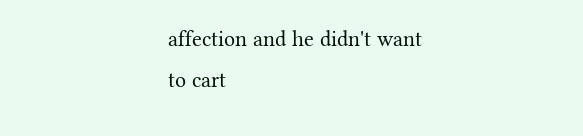affection and he didn't want to cart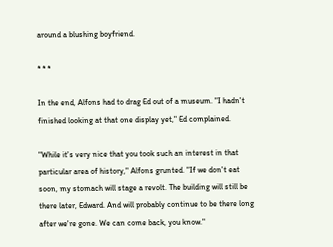around a blushing boyfriend.

* * *

In the end, Alfons had to drag Ed out of a museum. "I hadn't finished looking at that one display yet," Ed complained.

"While it's very nice that you took such an interest in that particular area of history," Alfons grunted. "If we don't eat soon, my stomach will stage a revolt. The building will still be there later, Edward. And will probably continue to be there long after we're gone. We can come back, you know."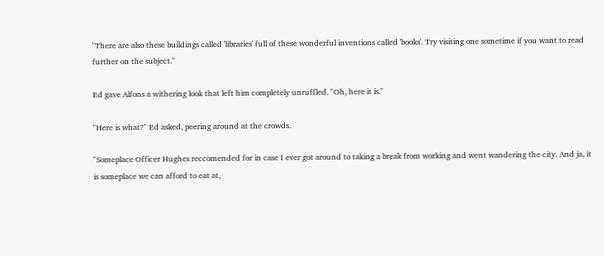"There are also these buildings called 'libraries' full of these wonderful inventions called 'books'. Try visiting one sometime if you want to read further on the subject."

Ed gave Alfons a withering look that left him completely unruffled. "Oh, here it is."

"Here is what?" Ed asked, peering around at the crowds.

"Someplace Officer Hughes reccomended for in case I ever got around to taking a break from working and went wandering the city. And ja, it is someplace we can afford to eat at,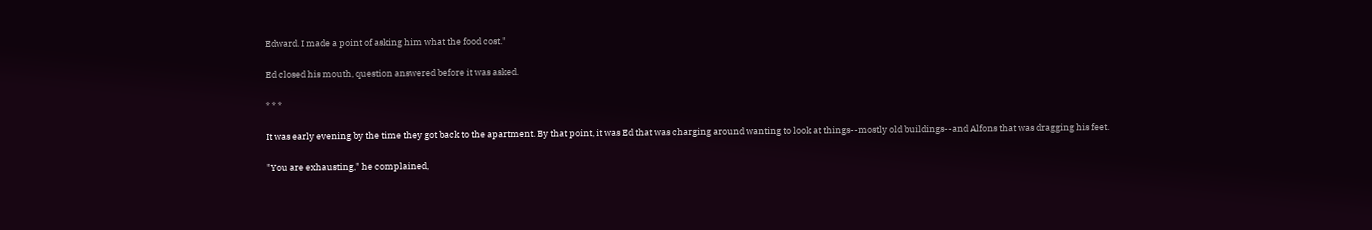Edward. I made a point of asking him what the food cost."

Ed closed his mouth, question answered before it was asked.

* * *

It was early evening by the time they got back to the apartment. By that point, it was Ed that was charging around wanting to look at things--mostly old buildings--and Alfons that was dragging his feet.

"You are exhausting," he complained,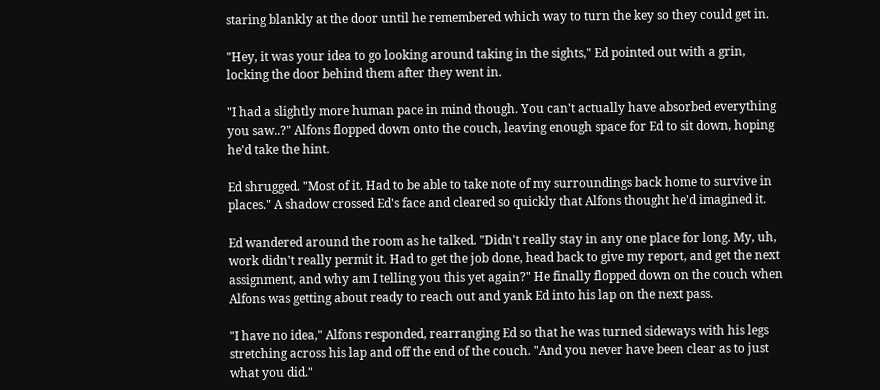staring blankly at the door until he remembered which way to turn the key so they could get in.

"Hey, it was your idea to go looking around taking in the sights," Ed pointed out with a grin, locking the door behind them after they went in.

"I had a slightly more human pace in mind though. You can't actually have absorbed everything you saw..?" Alfons flopped down onto the couch, leaving enough space for Ed to sit down, hoping he'd take the hint.

Ed shrugged. "Most of it. Had to be able to take note of my surroundings back home to survive in places." A shadow crossed Ed's face and cleared so quickly that Alfons thought he'd imagined it.

Ed wandered around the room as he talked. "Didn't really stay in any one place for long. My, uh, work didn't really permit it. Had to get the job done, head back to give my report, and get the next assignment, and why am I telling you this yet again?" He finally flopped down on the couch when Alfons was getting about ready to reach out and yank Ed into his lap on the next pass.

"I have no idea," Alfons responded, rearranging Ed so that he was turned sideways with his legs stretching across his lap and off the end of the couch. "And you never have been clear as to just what you did."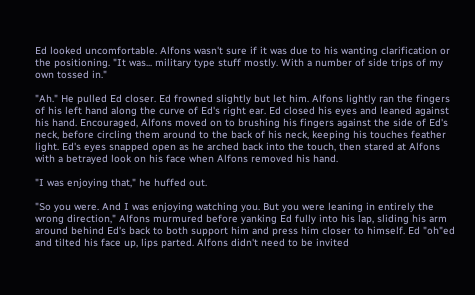Ed looked uncomfortable. Alfons wasn't sure if it was due to his wanting clarification or the positioning. "It was... military type stuff mostly. With a number of side trips of my own tossed in."

"Ah." He pulled Ed closer. Ed frowned slightly but let him. Alfons lightly ran the fingers of his left hand along the curve of Ed's right ear. Ed closed his eyes and leaned against his hand. Encouraged, Alfons moved on to brushing his fingers against the side of Ed's neck, before circling them around to the back of his neck, keeping his touches feather light. Ed's eyes snapped open as he arched back into the touch, then stared at Alfons with a betrayed look on his face when Alfons removed his hand.

"I was enjoying that," he huffed out.

"So you were. And I was enjoying watching you. But you were leaning in entirely the wrong direction," Alfons murmured before yanking Ed fully into his lap, sliding his arm around behind Ed's back to both support him and press him closer to himself. Ed "oh"ed and tilted his face up, lips parted. Alfons didn't need to be invited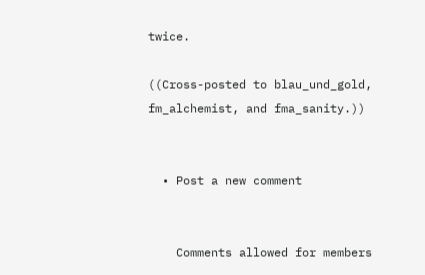twice.

((Cross-posted to blau_und_gold, fm_alchemist, and fma_sanity.))


  • Post a new comment


    Comments allowed for members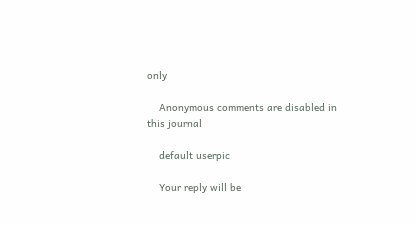only

    Anonymous comments are disabled in this journal

    default userpic

    Your reply will be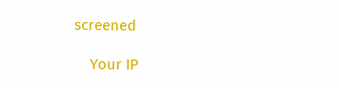screened

    Your IP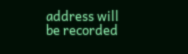address will be recorded